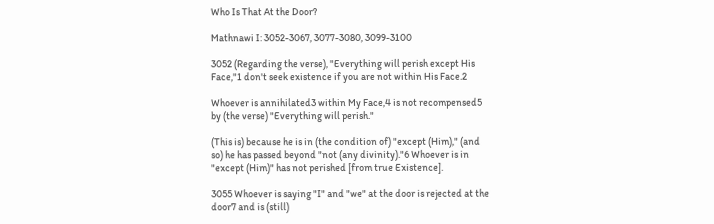Who Is That At the Door?

Mathnawi I: 3052-3067, 3077-3080, 3099-3100

3052 (Regarding the verse), "Everything will perish except His
Face,"1 don't seek existence if you are not within His Face.2

Whoever is annihilated3 within My Face,4 is not recompensed5
by (the verse) "Everything will perish."

(This is) because he is in (the condition of) "except (Him)," (and
so) he has passed beyond "not (any divinity)."6 Whoever is in
"except (Him)" has not perished [from true Existence].

3055 Whoever is saying "I" and "we" at the door is rejected at the
door7 and is (still)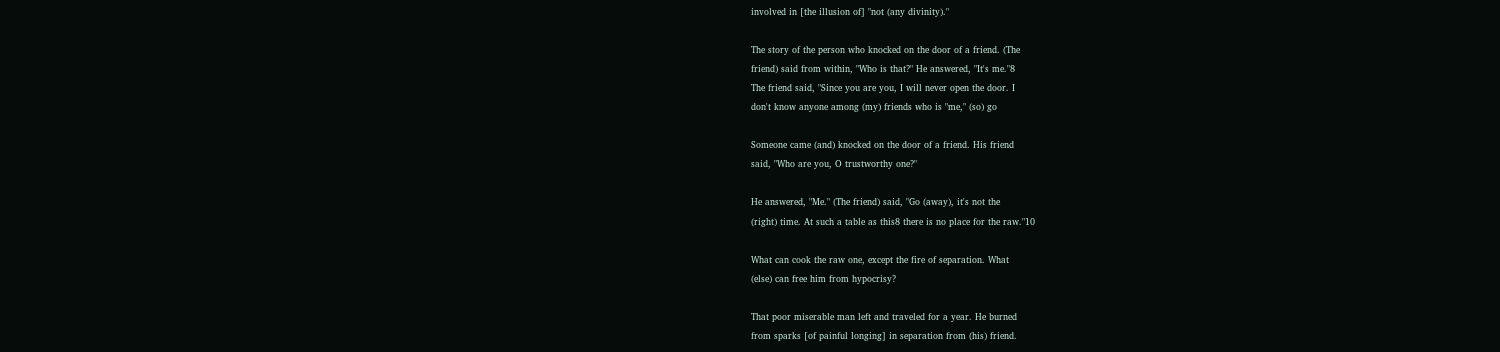involved in [the illusion of] "not (any divinity)."

The story of the person who knocked on the door of a friend. (The
friend) said from within, "Who is that?" He answered, "It's me."8
The friend said, "Since you are you, I will never open the door. I
don't know anyone among (my) friends who is "me," (so) go

Someone came (and) knocked on the door of a friend. His friend
said, "Who are you, O trustworthy one?"

He answered, "Me." (The friend) said, "Go (away), it's not the
(right) time. At such a table as this8 there is no place for the raw."10

What can cook the raw one, except the fire of separation. What
(else) can free him from hypocrisy?

That poor miserable man left and traveled for a year. He burned
from sparks [of painful longing] in separation from (his) friend.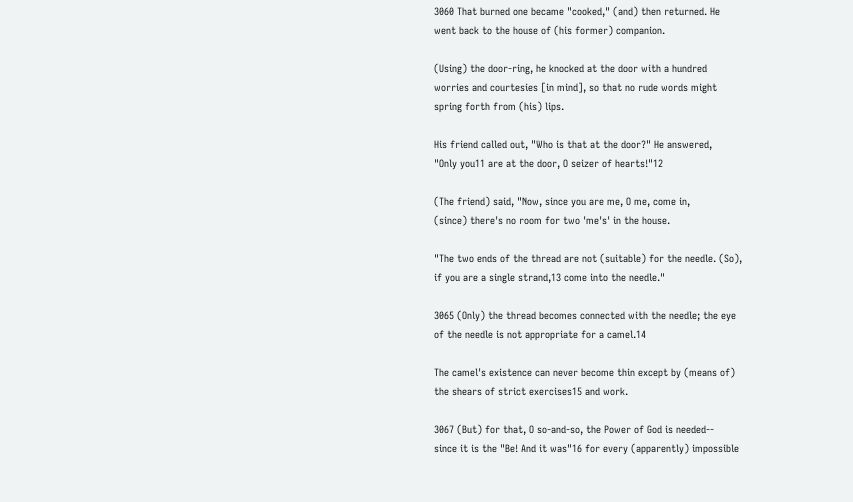3060 That burned one became "cooked," (and) then returned. He
went back to the house of (his former) companion.

(Using) the door-ring, he knocked at the door with a hundred
worries and courtesies [in mind], so that no rude words might
spring forth from (his) lips.

His friend called out, "Who is that at the door?" He answered,
"Only you11 are at the door, O seizer of hearts!"12

(The friend) said, "Now, since you are me, O me, come in,
(since) there's no room for two 'me's' in the house.

"The two ends of the thread are not (suitable) for the needle. (So),
if you are a single strand,13 come into the needle."

3065 (Only) the thread becomes connected with the needle; the eye
of the needle is not appropriate for a camel.14

The camel's existence can never become thin except by (means of)
the shears of strict exercises15 and work.

3067 (But) for that, O so-and-so, the Power of God is needed--
since it is the "Be! And it was"16 for every (apparently) impossible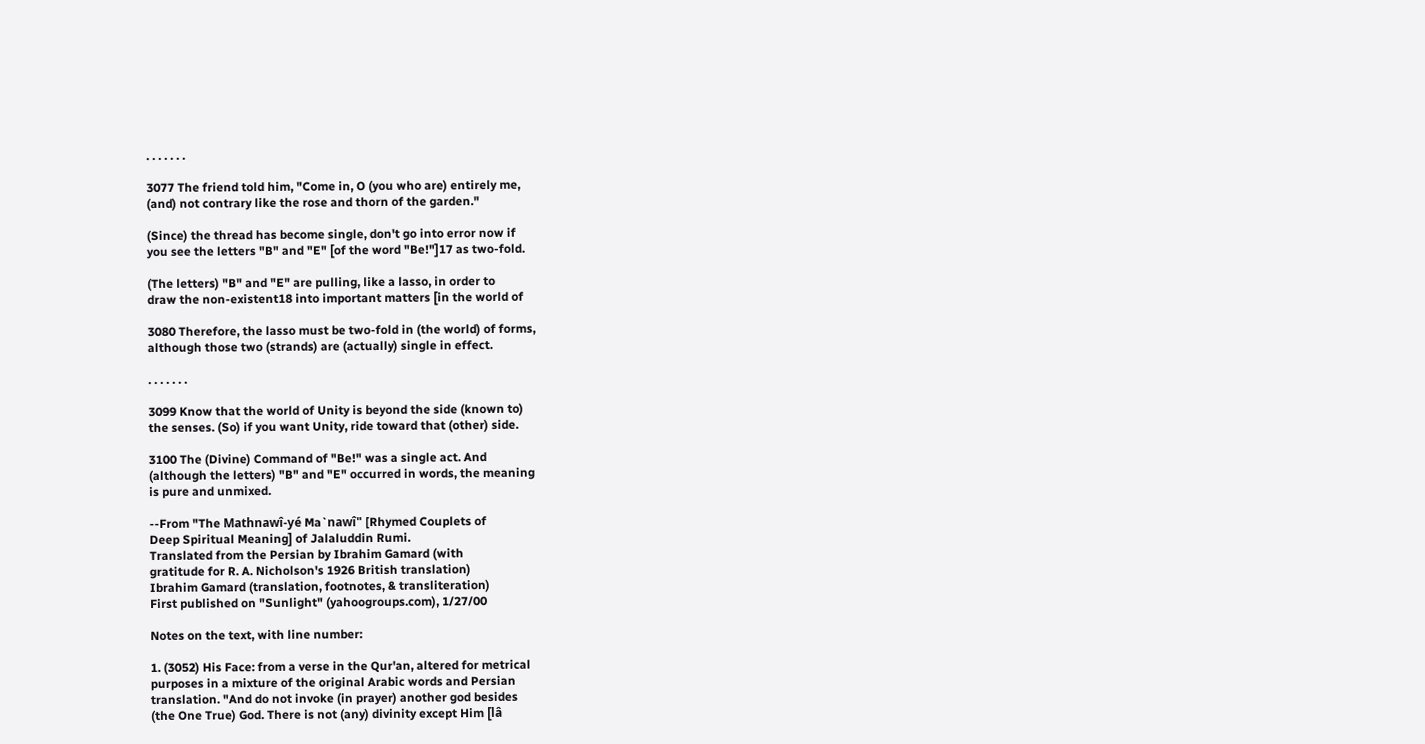. . . . . . .

3077 The friend told him, "Come in, O (you who are) entirely me,
(and) not contrary like the rose and thorn of the garden."

(Since) the thread has become single, don't go into error now if
you see the letters "B" and "E" [of the word "Be!"]17 as two-fold.

(The letters) "B" and "E" are pulling, like a lasso, in order to
draw the non-existent18 into important matters [in the world of

3080 Therefore, the lasso must be two-fold in (the world) of forms,
although those two (strands) are (actually) single in effect.

. . . . . . .

3099 Know that the world of Unity is beyond the side (known to)
the senses. (So) if you want Unity, ride toward that (other) side.

3100 The (Divine) Command of "Be!" was a single act. And
(although the letters) "B" and "E" occurred in words, the meaning
is pure and unmixed.

--From "The Mathnawî-yé Ma`nawî" [Rhymed Couplets of
Deep Spiritual Meaning] of Jalaluddin Rumi.
Translated from the Persian by Ibrahim Gamard (with
gratitude for R. A. Nicholson's 1926 British translation)
Ibrahim Gamard (translation, footnotes, & transliteration)
First published on "Sunlight" (yahoogroups.com), 1/27/00

Notes on the text, with line number:

1. (3052) His Face: from a verse in the Qur'an, altered for metrical
purposes in a mixture of the original Arabic words and Persian
translation. "And do not invoke (in prayer) another god besides
(the One True) God. There is not (any) divinity except Him [lâ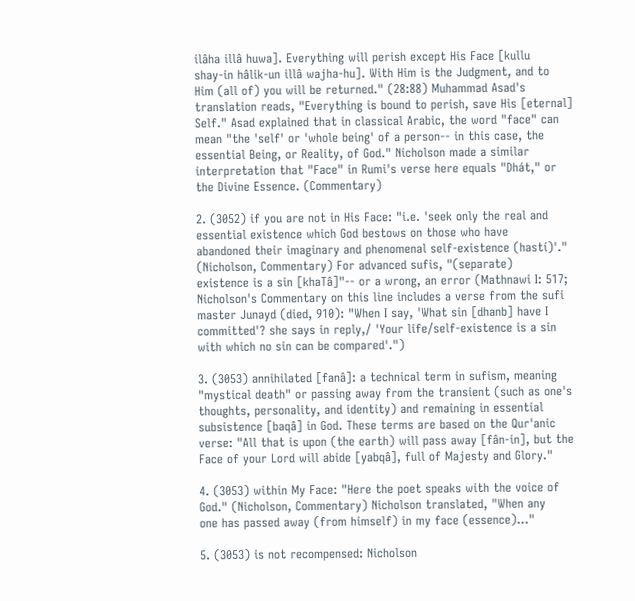ilâha illâ huwa]. Everything will perish except His Face [kullu
shay-in hâlik-un illâ wajha-hu]. With Him is the Judgment, and to
Him (all of) you will be returned." (28:88) Muhammad Asad's
translation reads, "Everything is bound to perish, save His [eternal]
Self." Asad explained that in classical Arabic, the word "face" can
mean "the 'self' or 'whole being' of a person-- in this case, the
essential Being, or Reality, of God." Nicholson made a similar
interpretation that "Face" in Rumi's verse here equals "Dhát," or
the Divine Essence. (Commentary)

2. (3052) if you are not in His Face: "i.e. 'seek only the real and
essential existence which God bestows on those who have
abandoned their imaginary and phenomenal self-existence (hastí)'."
(Nicholson, Commentary) For advanced sufis, "(separate)
existence is a sin [khaTâ]"-- or a wrong, an error (Mathnawi I: 517;
Nicholson's Commentary on this line includes a verse from the sufi
master Junayd (died, 910): "When I say, 'What sin [dhanb] have I
committed'? she says in reply,/ 'Your life/self-existence is a sin
with which no sin can be compared'.")

3. (3053) annihilated [fanâ]: a technical term in sufism, meaning
"mystical death" or passing away from the transient (such as one's
thoughts, personality, and identity) and remaining in essential
subsistence [baqâ] in God. These terms are based on the Qur'anic
verse: "All that is upon (the earth) will pass away [fân-in], but the
Face of your Lord will abide [yabqâ], full of Majesty and Glory."

4. (3053) within My Face: "Here the poet speaks with the voice of
God." (Nicholson, Commentary) Nicholson translated, "When any
one has passed away (from himself) in my face (essence)..."

5. (3053) is not recompensed: Nicholson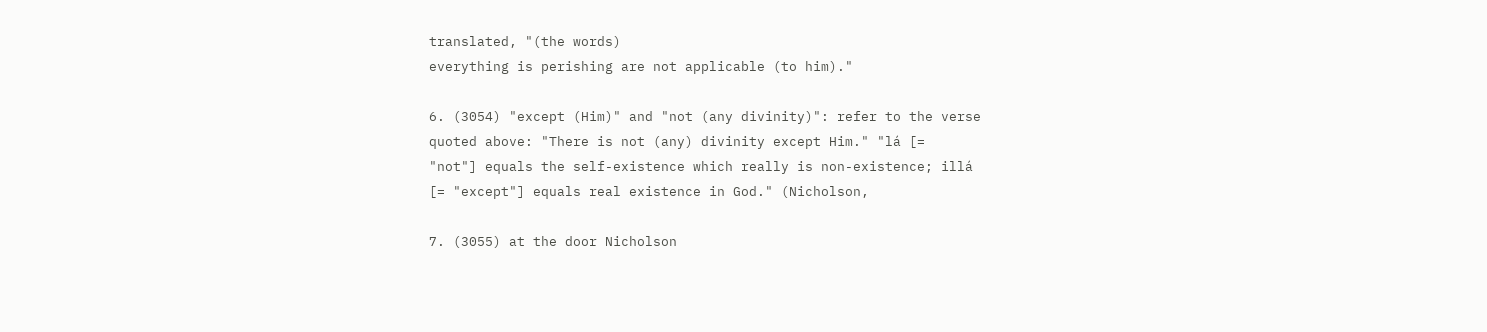translated, "(the words)
everything is perishing are not applicable (to him)."

6. (3054) "except (Him)" and "not (any divinity)": refer to the verse
quoted above: "There is not (any) divinity except Him." "lá [=
"not"] equals the self-existence which really is non-existence; illá
[= "except"] equals real existence in God." (Nicholson,

7. (3055) at the door Nicholson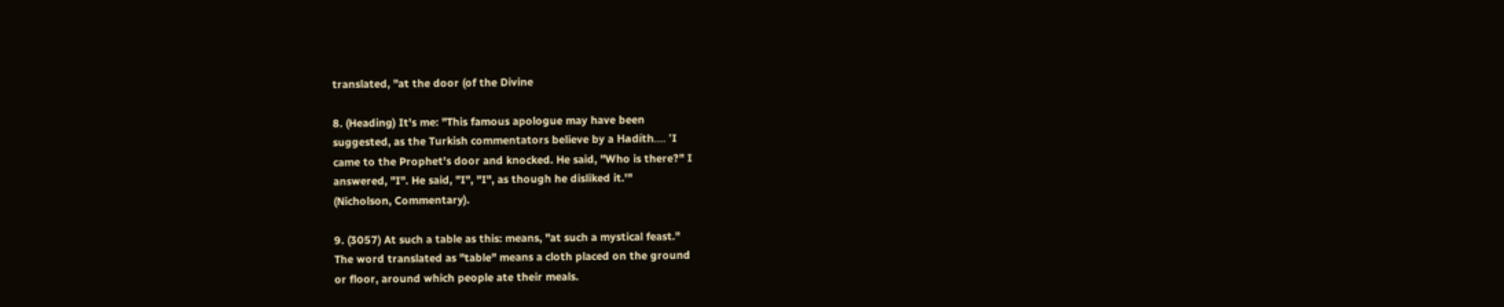translated, "at the door (of the Divine

8. (Heading) It's me: "This famous apologue may have been
suggested, as the Turkish commentators believe by a Hadíth.... 'I
came to the Prophet's door and knocked. He said, "Who is there?" I
answered, "I". He said, "I", "I", as though he disliked it.'"
(Nicholson, Commentary).

9. (3057) At such a table as this: means, "at such a mystical feast."
The word translated as "table" means a cloth placed on the ground
or floor, around which people ate their meals.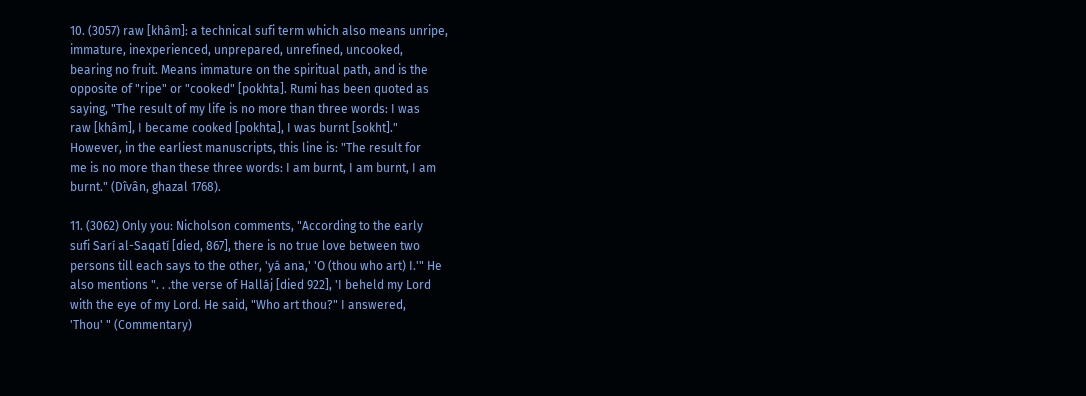10. (3057) raw [khâm]: a technical sufi term which also means unripe,
immature, inexperienced, unprepared, unrefined, uncooked,
bearing no fruit. Means immature on the spiritual path, and is the
opposite of "ripe" or "cooked" [pokhta]. Rumi has been quoted as
saying, "The result of my life is no more than three words: I was
raw [khâm], I became cooked [pokhta], I was burnt [sokht]."
However, in the earliest manuscripts, this line is: "The result for
me is no more than these three words: I am burnt, I am burnt, I am
burnt." (Dîvân, ghazal 1768).

11. (3062) Only you: Nicholson comments, "According to the early
sufi Sarí al-Saqatí [died, 867], there is no true love between two
persons till each says to the other, 'yá ana,' 'O (thou who art) I.'" He
also mentions ". . .the verse of Halláj [died 922], 'I beheld my Lord
with the eye of my Lord. He said, "Who art thou?" I answered,
'Thou' " (Commentary)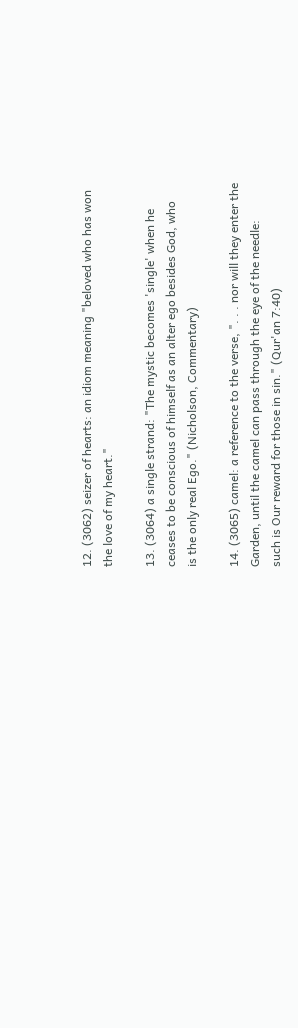12. (3062) seizer of hearts: an idiom meaning "beloved who has won
the love of my heart."

13. (3064) a single strand: "The mystic becomes 'single' when he
ceases to be conscious of himself as an alter ego besides God, who
is the only real Ego." (Nicholson, Commentary)

14. (3065) camel: a reference to the verse, ". . . nor will they enter the
Garden, until the camel can pass through the eye of the needle:
such is Our reward for those in sin." (Qur'an 7:40)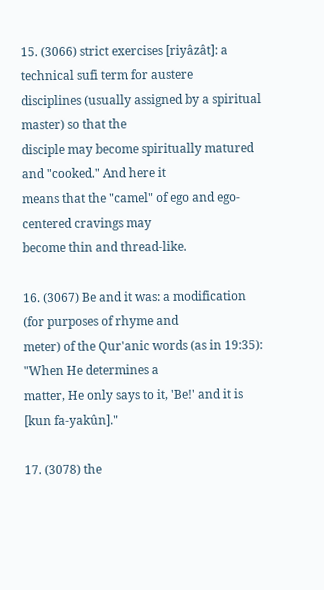15. (3066) strict exercises [riyâzât]: a technical sufi term for austere
disciplines (usually assigned by a spiritual master) so that the
disciple may become spiritually matured and "cooked." And here it
means that the "camel" of ego and ego-centered cravings may
become thin and thread-like.

16. (3067) Be and it was: a modification (for purposes of rhyme and
meter) of the Qur'anic words (as in 19:35): "When He determines a
matter, He only says to it, 'Be!' and it is [kun fa-yakûn]."

17. (3078) the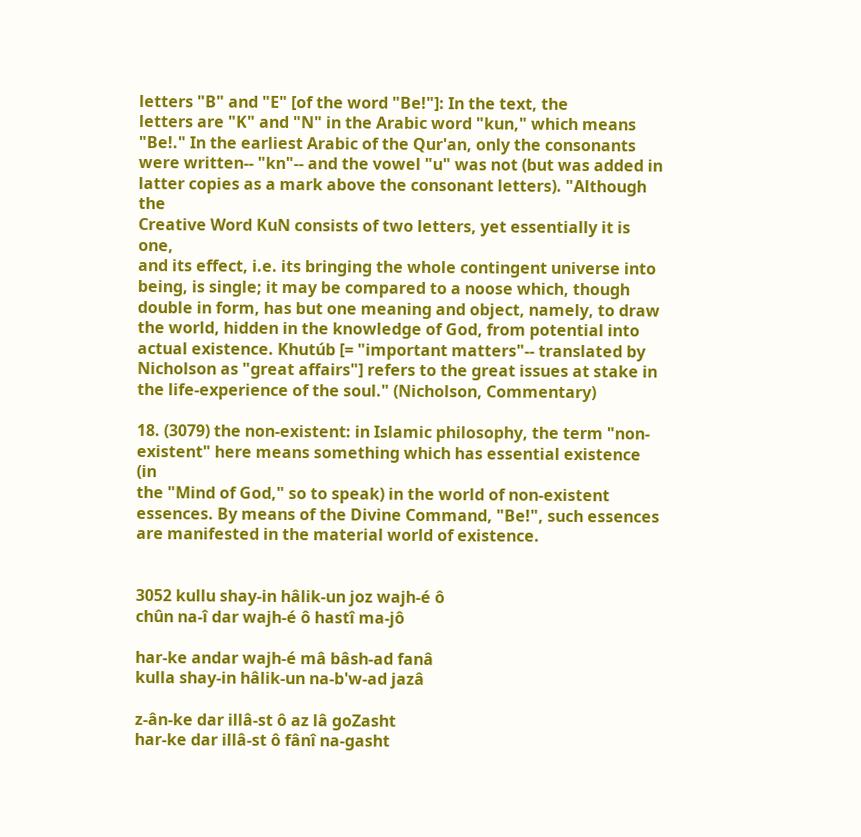letters "B" and "E" [of the word "Be!"]: In the text, the
letters are "K" and "N" in the Arabic word "kun," which means
"Be!." In the earliest Arabic of the Qur'an, only the consonants
were written-- "kn"-- and the vowel "u" was not (but was added in
latter copies as a mark above the consonant letters). "Although the
Creative Word KuN consists of two letters, yet essentially it is one,
and its effect, i.e. its bringing the whole contingent universe into
being, is single; it may be compared to a noose which, though
double in form, has but one meaning and object, namely, to draw
the world, hidden in the knowledge of God, from potential into
actual existence. Khutúb [= "important matters"-- translated by
Nicholson as "great affairs"] refers to the great issues at stake in
the life-experience of the soul." (Nicholson, Commentary)

18. (3079) the non-existent: in Islamic philosophy, the term "non-
existent" here means something which has essential existence (in
the "Mind of God," so to speak) in the world of non-existent
essences. By means of the Divine Command, "Be!", such essences
are manifested in the material world of existence.


3052 kullu shay-in hâlik-un joz wajh-é ô
chûn na-î dar wajh-é ô hastî ma-jô

har-ke andar wajh-é mâ bâsh-ad fanâ
kulla shay-in hâlik-un na-b'w-ad jazâ

z-ân-ke dar illâ-st ô az lâ goZasht
har-ke dar illâ-st ô fânî na-gasht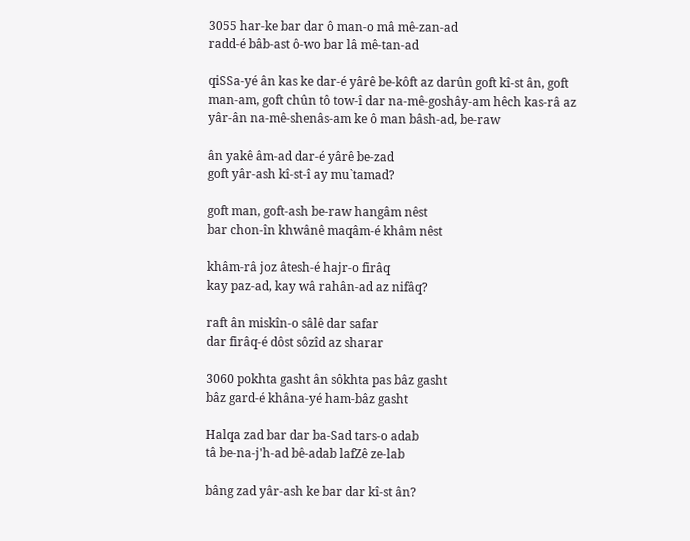3055 har-ke bar dar ô man-o mâ mê-zan-ad
radd-é bâb-ast ô-wo bar lâ mê-tan-ad

qiSSa-yé ân kas ke dar-é yârê be-kôft az darûn goft kî-st ân, goft
man-am, goft chûn tô tow-î dar na-mê-goshây-am hêch kas-râ az
yâr-ân na-mê-shenâs-am ke ô man bâsh-ad, be-raw

ân yakê âm-ad dar-é yârê be-zad
goft yâr-ash kî-st-î ay mu`tamad?

goft man, goft-ash be-raw hangâm nêst
bar chon-în khwânê maqâm-é khâm nêst

khâm-râ joz âtesh-é hajr-o firâq
kay paz-ad, kay wâ rahân-ad az nifâq?

raft ân miskîn-o sâlê dar safar
dar firâq-é dôst sôzîd az sharar

3060 pokhta gasht ân sôkhta pas bâz gasht
bâz gard-é khâna-yé ham-bâz gasht

Halqa zad bar dar ba-Sad tars-o adab
tâ be-na-j'h-ad bê-adab lafZê ze-lab

bâng zad yâr-ash ke bar dar kî-st ân?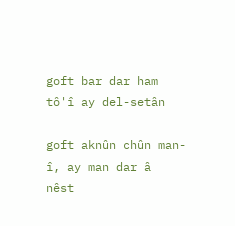goft bar dar ham tô'î ay del-setân

goft aknûn chûn man-î, ay man dar â
nêst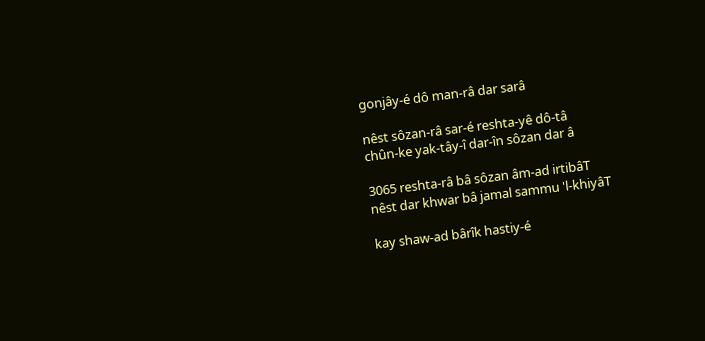gonjây-é dô man-râ dar sarâ

nêst sôzan-râ sar-é reshta-yê dô-tâ
chûn-ke yak-tây-î dar-în sôzan dar â

3065 reshta-râ bâ sôzan âm-ad irtibâT
nêst dar khwar bâ jamal sammu 'l-khiyâT

kay shaw-ad bârîk hastiy-é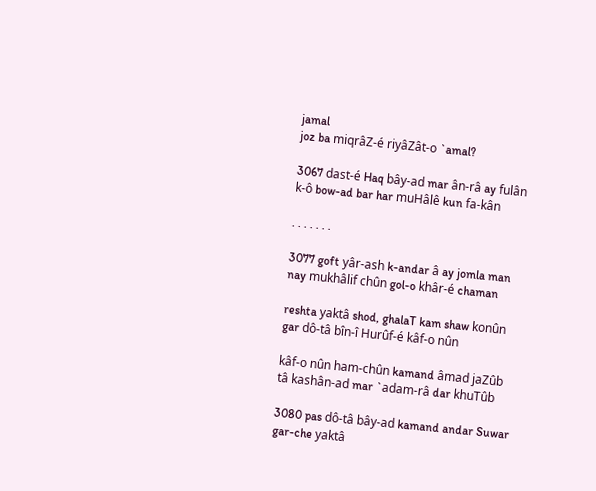jamal
joz ba miqrâZ-é riyâZât-o `amal?

3067 dast-é Haq bây-ad mar ân-râ ay fulân
k-ô bow-ad bar har muHâlê kun fa-kân

. . . . . . .

3077 goft yâr-ash k-andar â ay jomla man
nay mukhâlif chûn gol-o khâr-é chaman

reshta yaktâ shod, ghalaT kam shaw konûn
gar dô-tâ bîn-î Hurûf-é kâf-o nûn

kâf-o nûn ham-chûn kamand âmad jaZûb
tâ kashân-ad mar `adam-râ dar khuTûb

3080 pas dô-tâ bây-ad kamand andar Suwar
gar-che yaktâ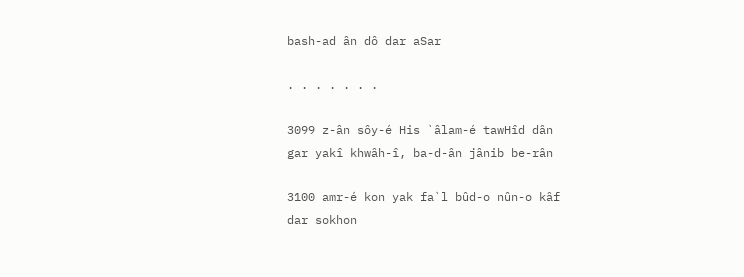bash-ad ân dô dar aSar

. . . . . . .

3099 z-ân sôy-é His `âlam-é tawHîd dân
gar yakî khwâh-î, ba-d-ân jânib be-rân

3100 amr-é kon yak fa`l bûd-o nûn-o kâf
dar sokhon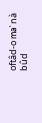oftâd-o ma`nà bûd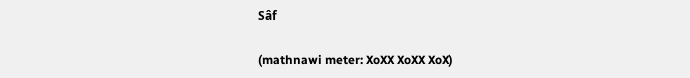Sâf

(mathnawi meter: XoXX XoXX XoX)